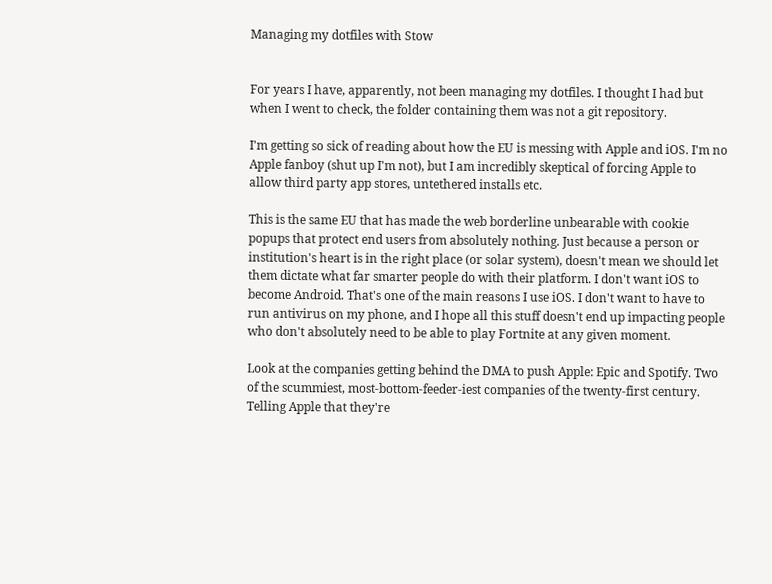Managing my dotfiles with Stow


For years I have, apparently, not been managing my dotfiles. I thought I had but when I went to check, the folder containing them was not a git repository.

I'm getting so sick of reading about how the EU is messing with Apple and iOS. I'm no Apple fanboy (shut up I'm not), but I am incredibly skeptical of forcing Apple to allow third party app stores, untethered installs etc.

This is the same EU that has made the web borderline unbearable with cookie popups that protect end users from absolutely nothing. Just because a person or institution's heart is in the right place (or solar system), doesn't mean we should let them dictate what far smarter people do with their platform. I don't want iOS to become Android. That's one of the main reasons I use iOS. I don't want to have to run antivirus on my phone, and I hope all this stuff doesn't end up impacting people who don't absolutely need to be able to play Fortnite at any given moment.

Look at the companies getting behind the DMA to push Apple: Epic and Spotify. Two of the scummiest, most-bottom-feeder-iest companies of the twenty-first century. Telling Apple that they're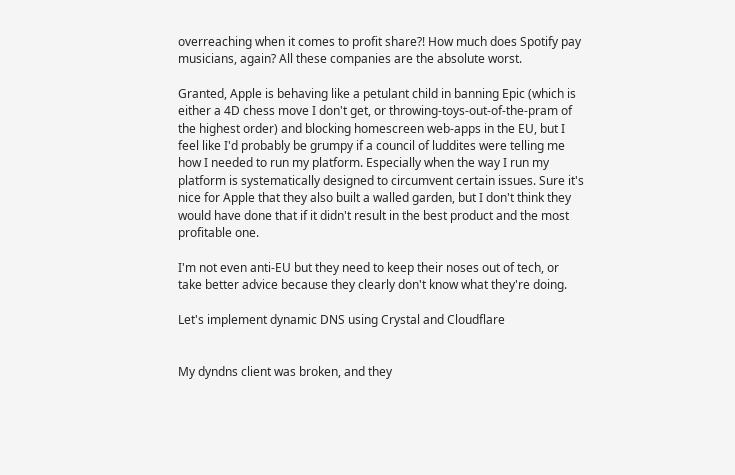overreaching when it comes to profit share?! How much does Spotify pay musicians, again? All these companies are the absolute worst.

Granted, Apple is behaving like a petulant child in banning Epic (which is either a 4D chess move I don't get, or throwing-toys-out-of-the-pram of the highest order) and blocking homescreen web-apps in the EU, but I feel like I'd probably be grumpy if a council of luddites were telling me how I needed to run my platform. Especially when the way I run my platform is systematically designed to circumvent certain issues. Sure it's nice for Apple that they also built a walled garden, but I don't think they would have done that if it didn't result in the best product and the most profitable one.

I'm not even anti-EU but they need to keep their noses out of tech, or take better advice because they clearly don't know what they're doing.

Let's implement dynamic DNS using Crystal and Cloudflare


My dyndns client was broken, and they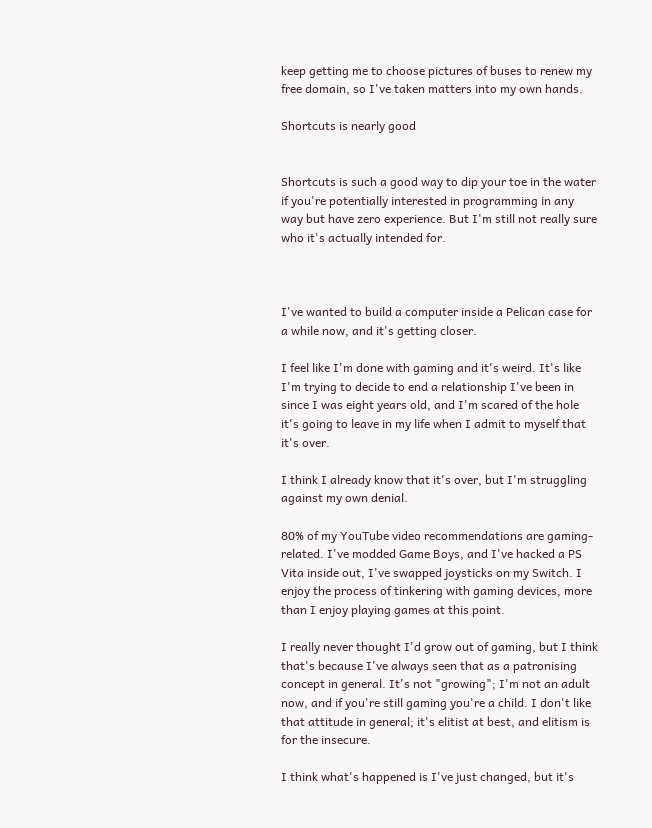keep getting me to choose pictures of buses to renew my free domain, so I've taken matters into my own hands.

Shortcuts is nearly good


Shortcuts is such a good way to dip your toe in the water if you're potentially interested in programming in any way but have zero experience. But I'm still not really sure who it's actually intended for.



I've wanted to build a computer inside a Pelican case for a while now, and it's getting closer.

I feel like I'm done with gaming and it's weird. It's like I'm trying to decide to end a relationship I've been in since I was eight years old, and I'm scared of the hole it's going to leave in my life when I admit to myself that it's over.

I think I already know that it's over, but I'm struggling against my own denial.

80% of my YouTube video recommendations are gaming-related. I've modded Game Boys, and I've hacked a PS Vita inside out, I've swapped joysticks on my Switch. I enjoy the process of tinkering with gaming devices, more than I enjoy playing games at this point.

I really never thought I'd grow out of gaming, but I think that's because I've always seen that as a patronising concept in general. It's not "growing"; I'm not an adult now, and if you're still gaming you're a child. I don't like that attitude in general; it's elitist at best, and elitism is for the insecure.

I think what's happened is I've just changed, but it's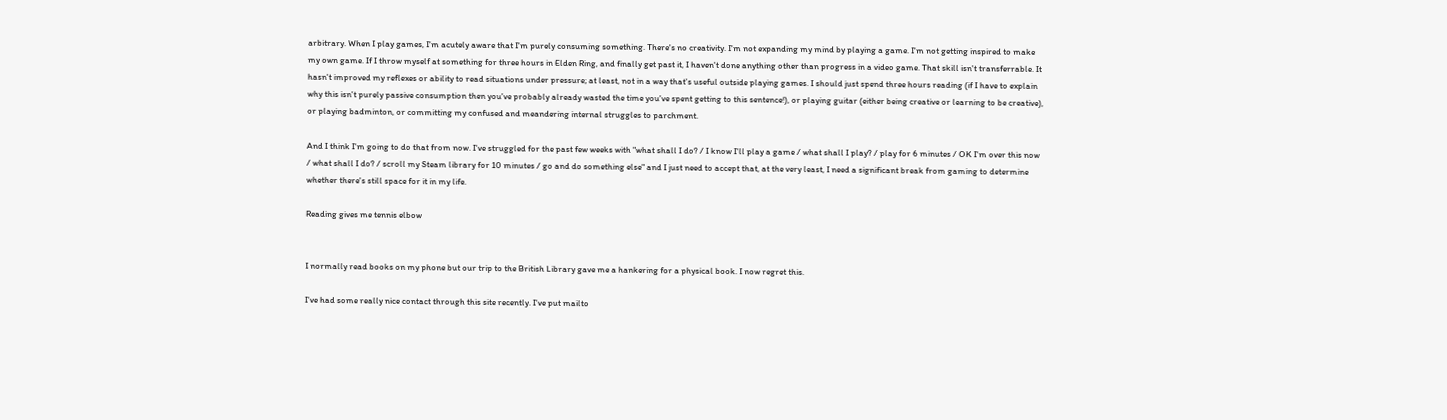arbitrary. When I play games, I'm acutely aware that I'm purely consuming something. There's no creativity. I'm not expanding my mind by playing a game. I'm not getting inspired to make my own game. If I throw myself at something for three hours in Elden Ring, and finally get past it, I haven't done anything other than progress in a video game. That skill isn't transferrable. It hasn't improved my reflexes or ability to read situations under pressure; at least, not in a way that's useful outside playing games. I should just spend three hours reading (if I have to explain why this isn't purely passive consumption then you've probably already wasted the time you've spent getting to this sentence!), or playing guitar (either being creative or learning to be creative), or playing badminton, or committing my confused and meandering internal struggles to parchment.

And I think I'm going to do that from now. I've struggled for the past few weeks with "what shall I do? / I know I'll play a game / what shall I play? / play for 6 minutes / OK I'm over this now / what shall I do? / scroll my Steam library for 10 minutes / go and do something else" and I just need to accept that, at the very least, I need a significant break from gaming to determine whether there's still space for it in my life.

Reading gives me tennis elbow


I normally read books on my phone but our trip to the British Library gave me a hankering for a physical book. I now regret this.

I've had some really nice contact through this site recently. I've put mailto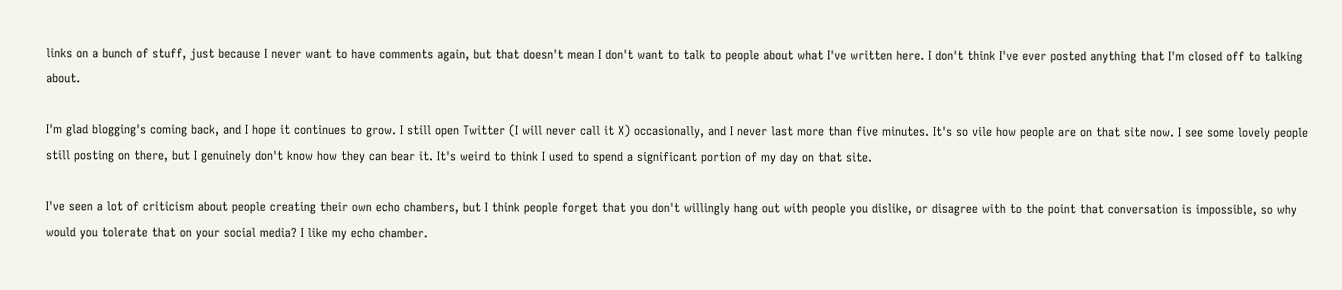links on a bunch of stuff, just because I never want to have comments again, but that doesn't mean I don't want to talk to people about what I've written here. I don't think I've ever posted anything that I'm closed off to talking about.

I'm glad blogging's coming back, and I hope it continues to grow. I still open Twitter (I will never call it X) occasionally, and I never last more than five minutes. It's so vile how people are on that site now. I see some lovely people still posting on there, but I genuinely don't know how they can bear it. It's weird to think I used to spend a significant portion of my day on that site.

I've seen a lot of criticism about people creating their own echo chambers, but I think people forget that you don't willingly hang out with people you dislike, or disagree with to the point that conversation is impossible, so why would you tolerate that on your social media? I like my echo chamber.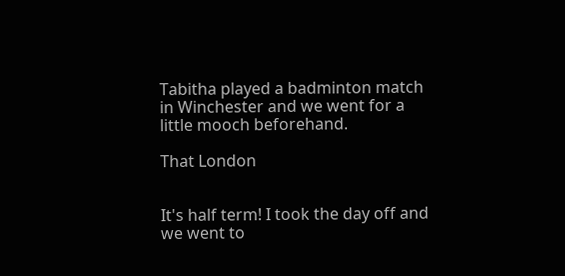Tabitha played a badminton match in Winchester and we went for a little mooch beforehand.

That London


It's half term! I took the day off and we went to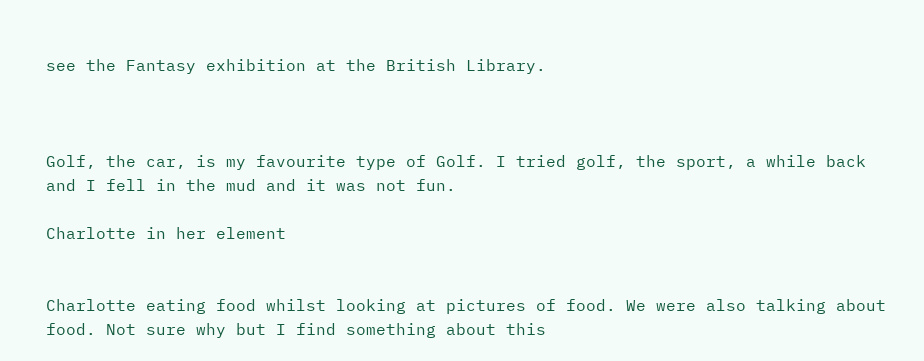see the Fantasy exhibition at the British Library.



Golf, the car, is my favourite type of Golf. I tried golf, the sport, a while back and I fell in the mud and it was not fun.

Charlotte in her element


Charlotte eating food whilst looking at pictures of food. We were also talking about food. Not sure why but I find something about this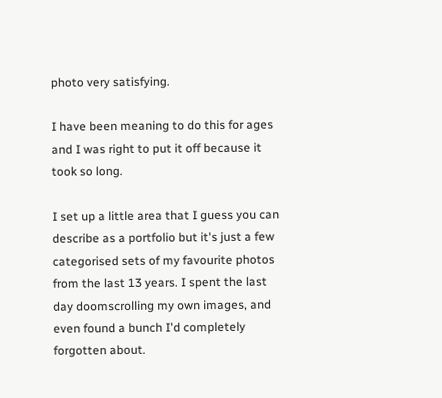photo very satisfying.

I have been meaning to do this for ages and I was right to put it off because it took so long.

I set up a little area that I guess you can describe as a portfolio but it's just a few categorised sets of my favourite photos from the last 13 years. I spent the last day doomscrolling my own images, and even found a bunch I'd completely forgotten about.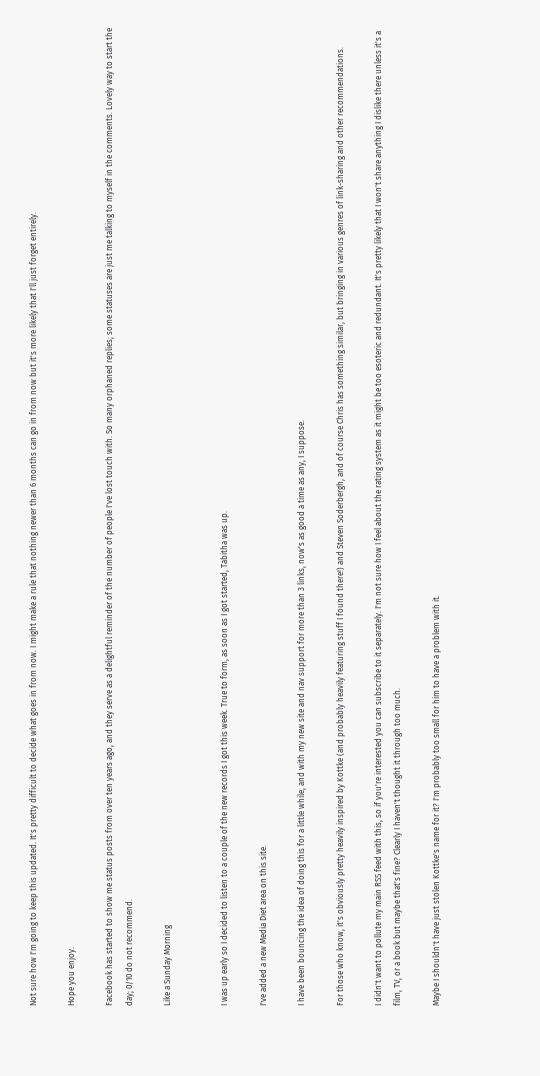Not sure how I'm going to keep this updated. It's pretty difficult to decide what goes in from now. I might make a rule that nothing newer than 6 months can go in from now but it's more likely that I'll just forget entirely.

Hope you enjoy.

Facebook has started to show me status posts from over ten years ago, and they serve as a delightful reminder of the number of people I've lost touch with. So many orphaned replies; some statuses are just me talking to myself in the comments. Lovely way to start the day; 0/10 do not recommend.

Like a Sunday Morning


I was up early so I decided to listen to a couple of the new records I got this week. True to form, as soon as I got started, Tabitha was up.

I've added a new Media Diet area on this site.

I have been bouncing the idea of doing this for a little while, and with my new site and nav support for more than 3 links, now's as good a time as any, I suppose.

For those who know, it's obviously pretty heavily inspired by Kottke (and probably heavily featuring stuff I found there!) and Steven Soderbergh, and of course Chris has something similar, but bringing in various genres of link-sharing and other recommendations.

I didn't want to pollute my main RSS feed with this, so if you're interested you can subscribe to it separately. I'm not sure how I feel about the rating system as it might be too esoteric and redundant. It's pretty likely that I won't share anything I dislike there unless it's a film, TV, or a book but maybe that's fine? Clearly I haven't thought it through too much.

Maybe I shouldn't have just stolen Kottke's name for it? I'm probably too small for him to have a problem with it.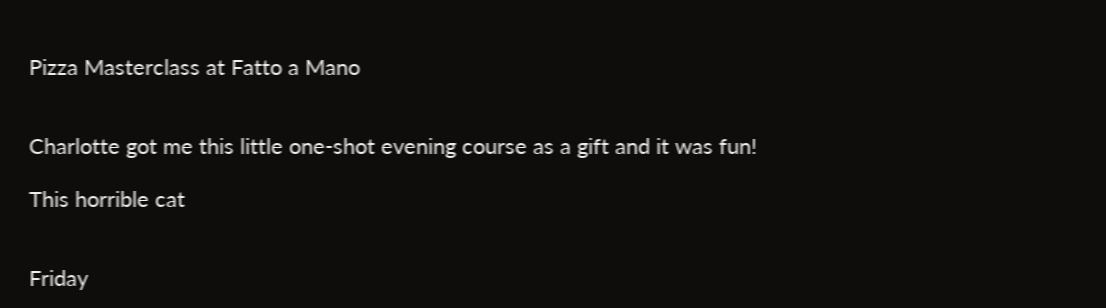Pizza Masterclass at Fatto a Mano


Charlotte got me this little one-shot evening course as a gift and it was fun!

This horrible cat


Friday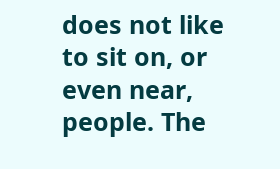does not like to sit on, or even near, people. The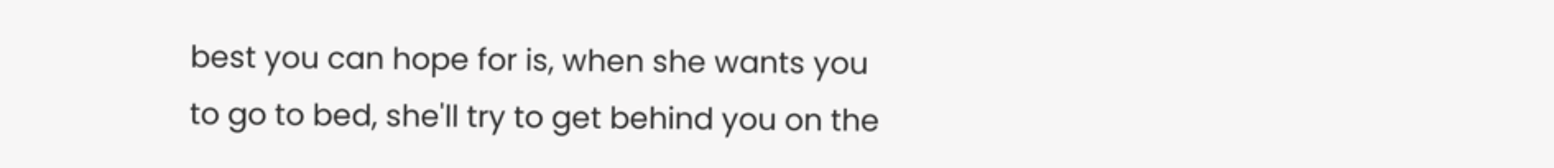best you can hope for is, when she wants you to go to bed, she'll try to get behind you on the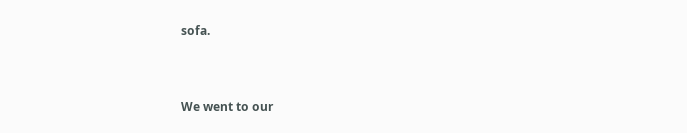sofa.



We went to our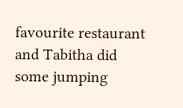favourite restaurant and Tabitha did some jumping